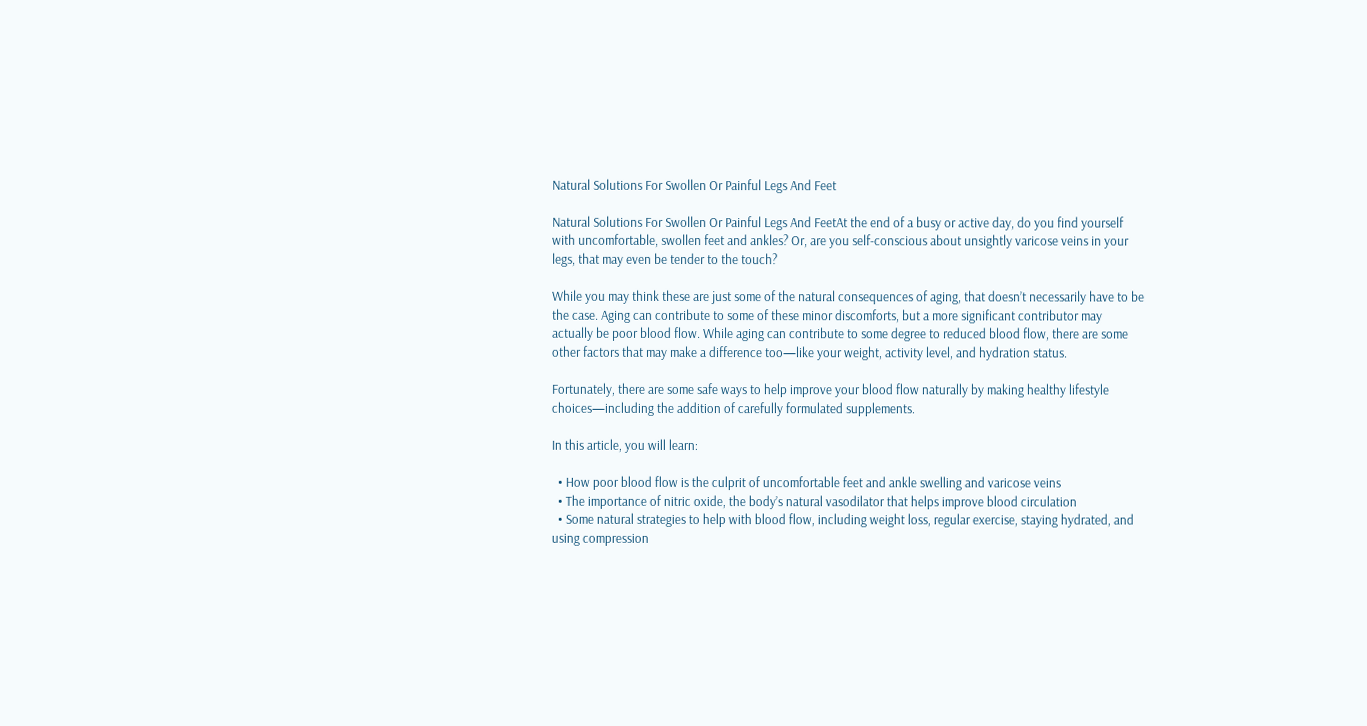Natural Solutions For Swollen Or Painful Legs And Feet

Natural Solutions For Swollen Or Painful Legs And FeetAt the end of a busy or active day, do you find yourself with uncomfortable, swollen feet and ankles? Or, are you self-conscious about unsightly varicose veins in your legs, that may even be tender to the touch?

While you may think these are just some of the natural consequences of aging, that doesn’t necessarily have to be the case. Aging can contribute to some of these minor discomforts, but a more significant contributor may actually be poor blood flow. While aging can contribute to some degree to reduced blood flow, there are some other factors that may make a difference too—like your weight, activity level, and hydration status.

Fortunately, there are some safe ways to help improve your blood flow naturally by making healthy lifestyle choices—including the addition of carefully formulated supplements.

In this article, you will learn:

  • How poor blood flow is the culprit of uncomfortable feet and ankle swelling and varicose veins
  • The importance of nitric oxide, the body’s natural vasodilator that helps improve blood circulation
  • Some natural strategies to help with blood flow, including weight loss, regular exercise, staying hydrated, and using compression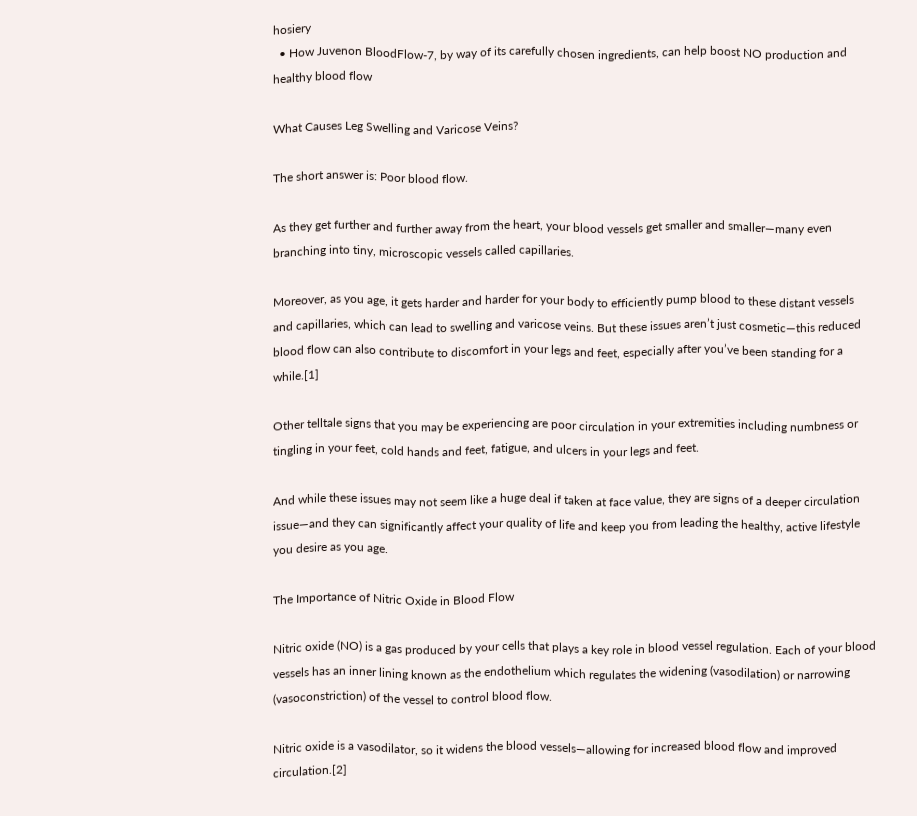hosiery
  • How Juvenon BloodFlow-7, by way of its carefully chosen ingredients, can help boost NO production and healthy blood flow

What Causes Leg Swelling and Varicose Veins?

The short answer is: Poor blood flow.

As they get further and further away from the heart, your blood vessels get smaller and smaller—many even branching into tiny, microscopic vessels called capillaries.

Moreover, as you age, it gets harder and harder for your body to efficiently pump blood to these distant vessels and capillaries, which can lead to swelling and varicose veins. But these issues aren’t just cosmetic—this reduced blood flow can also contribute to discomfort in your legs and feet, especially after you’ve been standing for a while.[1]

Other telltale signs that you may be experiencing are poor circulation in your extremities including numbness or tingling in your feet, cold hands and feet, fatigue, and ulcers in your legs and feet.

And while these issues may not seem like a huge deal if taken at face value, they are signs of a deeper circulation issue—and they can significantly affect your quality of life and keep you from leading the healthy, active lifestyle you desire as you age.

The Importance of Nitric Oxide in Blood Flow

Nitric oxide (NO) is a gas produced by your cells that plays a key role in blood vessel regulation. Each of your blood vessels has an inner lining known as the endothelium which regulates the widening (vasodilation) or narrowing (vasoconstriction) of the vessel to control blood flow.

Nitric oxide is a vasodilator, so it widens the blood vessels—allowing for increased blood flow and improved circulation.[2]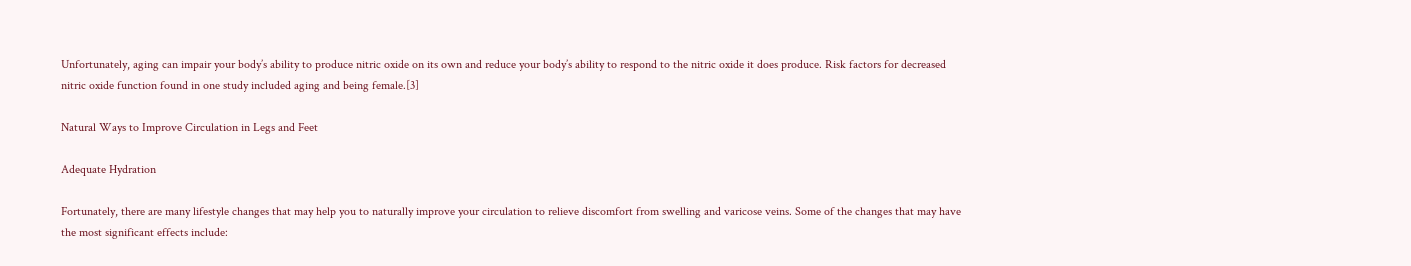Unfortunately, aging can impair your body’s ability to produce nitric oxide on its own and reduce your body’s ability to respond to the nitric oxide it does produce. Risk factors for decreased nitric oxide function found in one study included aging and being female.[3]

Natural Ways to Improve Circulation in Legs and Feet

Adequate Hydration

Fortunately, there are many lifestyle changes that may help you to naturally improve your circulation to relieve discomfort from swelling and varicose veins. Some of the changes that may have the most significant effects include: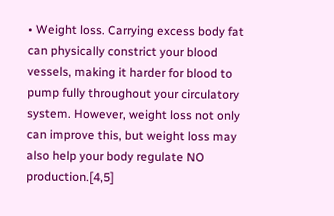• Weight loss. Carrying excess body fat can physically constrict your blood vessels, making it harder for blood to pump fully throughout your circulatory system. However, weight loss not only can improve this, but weight loss may also help your body regulate NO production.[4,5]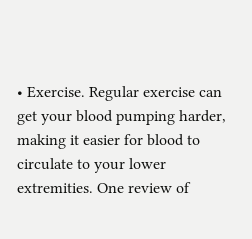• Exercise. Regular exercise can get your blood pumping harder, making it easier for blood to circulate to your lower extremities. One review of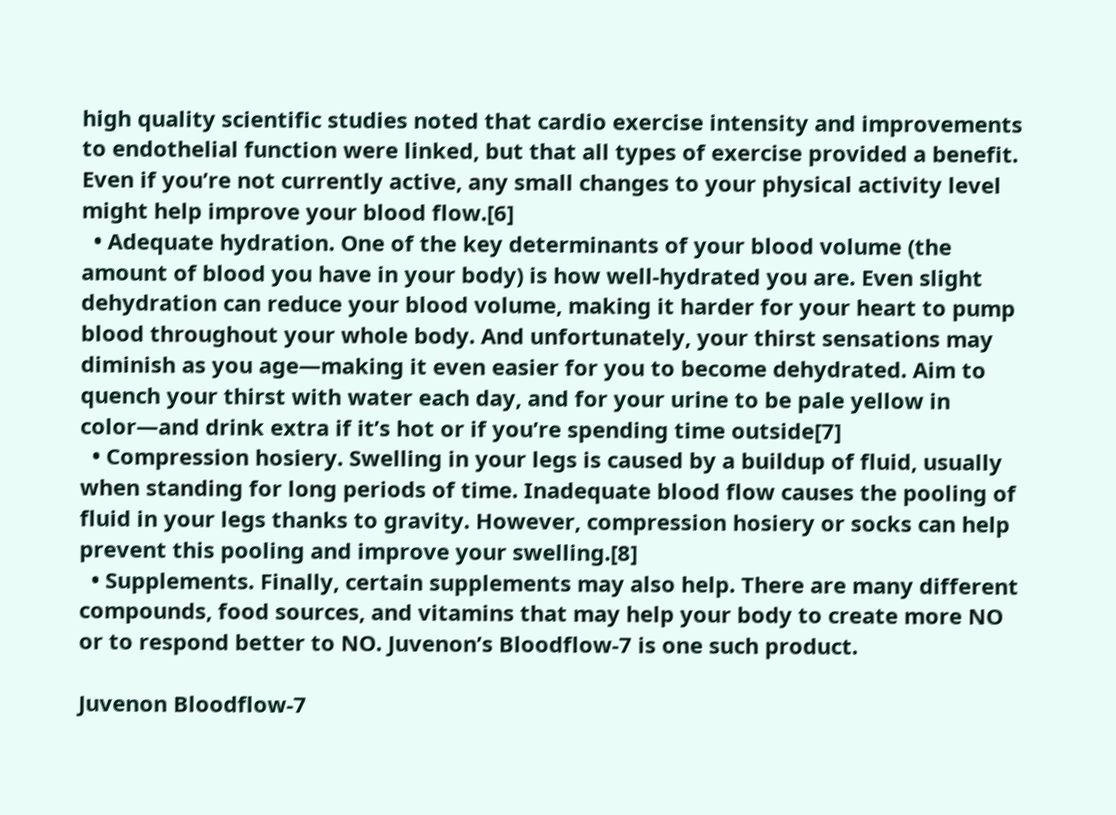high quality scientific studies noted that cardio exercise intensity and improvements to endothelial function were linked, but that all types of exercise provided a benefit. Even if you’re not currently active, any small changes to your physical activity level might help improve your blood flow.[6]
  • Adequate hydration. One of the key determinants of your blood volume (the amount of blood you have in your body) is how well-hydrated you are. Even slight dehydration can reduce your blood volume, making it harder for your heart to pump blood throughout your whole body. And unfortunately, your thirst sensations may diminish as you age—making it even easier for you to become dehydrated. Aim to quench your thirst with water each day, and for your urine to be pale yellow in color—and drink extra if it’s hot or if you’re spending time outside[7]
  • Compression hosiery. Swelling in your legs is caused by a buildup of fluid, usually when standing for long periods of time. Inadequate blood flow causes the pooling of fluid in your legs thanks to gravity. However, compression hosiery or socks can help prevent this pooling and improve your swelling.[8]
  • Supplements. Finally, certain supplements may also help. There are many different compounds, food sources, and vitamins that may help your body to create more NO or to respond better to NO. Juvenon’s Bloodflow-7 is one such product.

Juvenon Bloodflow-7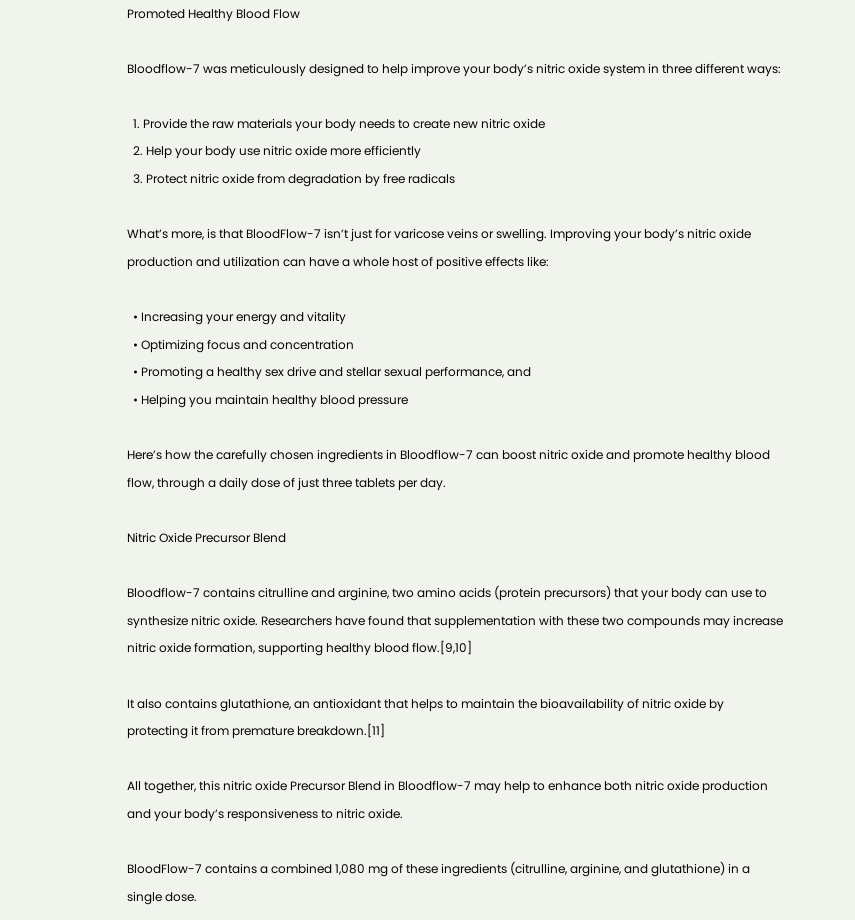Promoted Healthy Blood Flow

Bloodflow-7 was meticulously designed to help improve your body’s nitric oxide system in three different ways:

  1. Provide the raw materials your body needs to create new nitric oxide
  2. Help your body use nitric oxide more efficiently
  3. Protect nitric oxide from degradation by free radicals

What’s more, is that BloodFlow-7 isn’t just for varicose veins or swelling. Improving your body’s nitric oxide production and utilization can have a whole host of positive effects like:

  • Increasing your energy and vitality
  • Optimizing focus and concentration
  • Promoting a healthy sex drive and stellar sexual performance, and
  • Helping you maintain healthy blood pressure

Here’s how the carefully chosen ingredients in Bloodflow-7 can boost nitric oxide and promote healthy blood flow, through a daily dose of just three tablets per day.

Nitric Oxide Precursor Blend

Bloodflow-7 contains citrulline and arginine, two amino acids (protein precursors) that your body can use to synthesize nitric oxide. Researchers have found that supplementation with these two compounds may increase nitric oxide formation, supporting healthy blood flow.[9,10]

It also contains glutathione, an antioxidant that helps to maintain the bioavailability of nitric oxide by protecting it from premature breakdown.[11]

All together, this nitric oxide Precursor Blend in Bloodflow-7 may help to enhance both nitric oxide production and your body’s responsiveness to nitric oxide.

BloodFlow-7 contains a combined 1,080 mg of these ingredients (citrulline, arginine, and glutathione) in a single dose.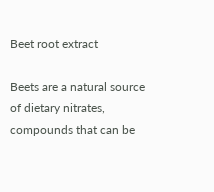Beet root extract

Beets are a natural source of dietary nitrates, compounds that can be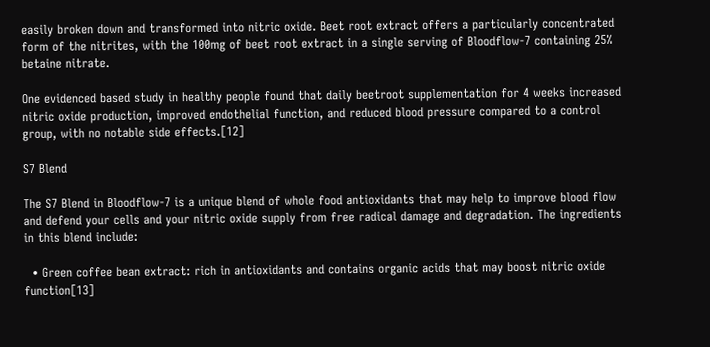easily broken down and transformed into nitric oxide. Beet root extract offers a particularly concentrated form of the nitrites, with the 100mg of beet root extract in a single serving of Bloodflow-7 containing 25% betaine nitrate.

One evidenced based study in healthy people found that daily beetroot supplementation for 4 weeks increased nitric oxide production, improved endothelial function, and reduced blood pressure compared to a control group, with no notable side effects.[12]

S7 Blend

The S7 Blend in Bloodflow-7 is a unique blend of whole food antioxidants that may help to improve blood flow and defend your cells and your nitric oxide supply from free radical damage and degradation. The ingredients in this blend include:

  • Green coffee bean extract: rich in antioxidants and contains organic acids that may boost nitric oxide function[13]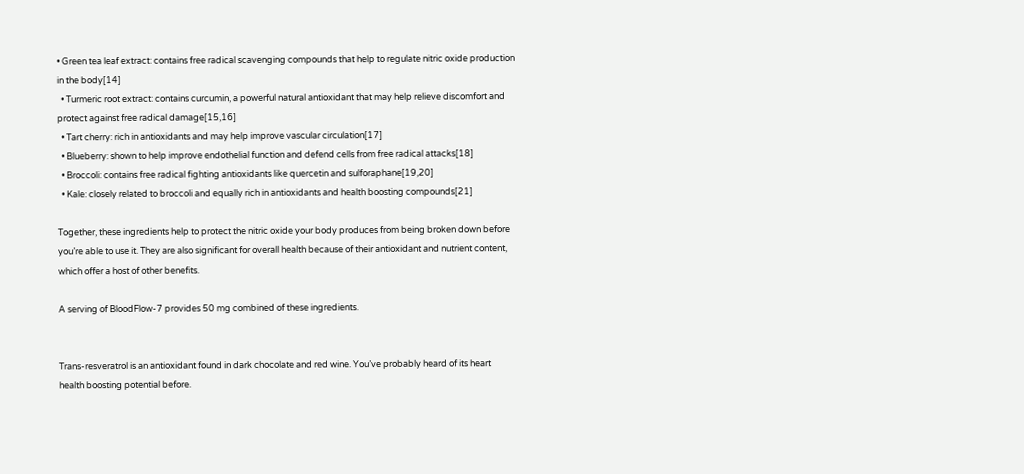• Green tea leaf extract: contains free radical scavenging compounds that help to regulate nitric oxide production in the body[14]
  • Turmeric root extract: contains curcumin, a powerful natural antioxidant that may help relieve discomfort and protect against free radical damage[15,16]
  • Tart cherry: rich in antioxidants and may help improve vascular circulation[17]
  • Blueberry: shown to help improve endothelial function and defend cells from free radical attacks[18]
  • Broccoli: contains free radical fighting antioxidants like quercetin and sulforaphane[19,20]
  • Kale: closely related to broccoli and equally rich in antioxidants and health boosting compounds[21]

Together, these ingredients help to protect the nitric oxide your body produces from being broken down before you’re able to use it. They are also significant for overall health because of their antioxidant and nutrient content, which offer a host of other benefits.

A serving of BloodFlow-7 provides 50 mg combined of these ingredients.


Trans-resveratrol is an antioxidant found in dark chocolate and red wine. You’ve probably heard of its heart health boosting potential before.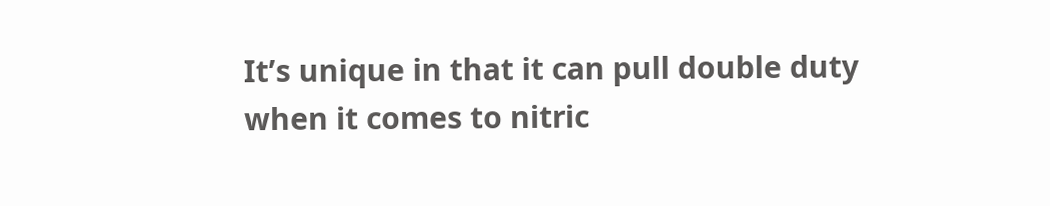It’s unique in that it can pull double duty when it comes to nitric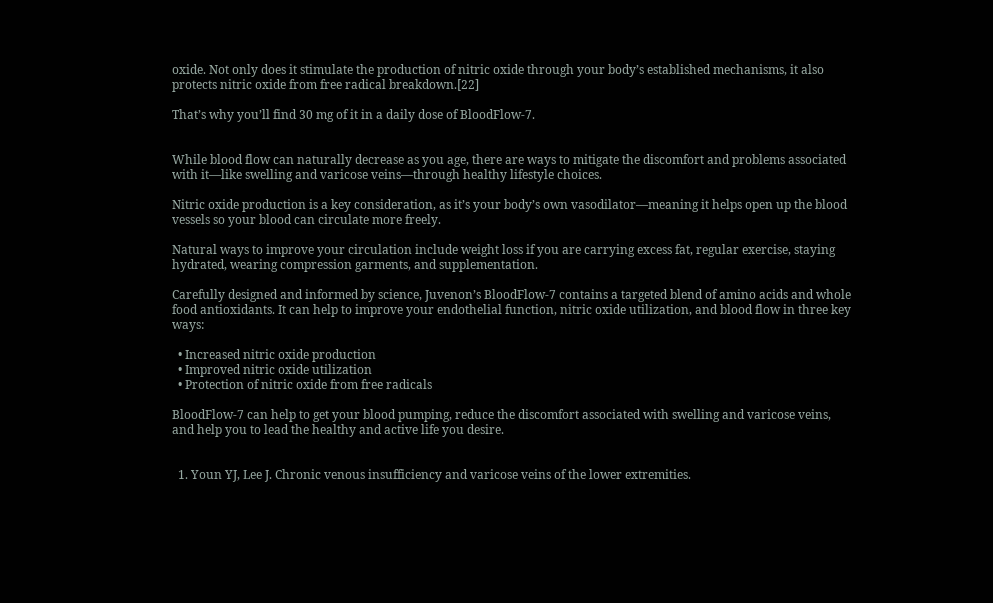oxide. Not only does it stimulate the production of nitric oxide through your body’s established mechanisms, it also protects nitric oxide from free radical breakdown.[22]

That’s why you’ll find 30 mg of it in a daily dose of BloodFlow-7.


While blood flow can naturally decrease as you age, there are ways to mitigate the discomfort and problems associated with it—like swelling and varicose veins—through healthy lifestyle choices.

Nitric oxide production is a key consideration, as it’s your body’s own vasodilator—meaning it helps open up the blood vessels so your blood can circulate more freely.

Natural ways to improve your circulation include weight loss if you are carrying excess fat, regular exercise, staying hydrated, wearing compression garments, and supplementation.

Carefully designed and informed by science, Juvenon’s BloodFlow-7 contains a targeted blend of amino acids and whole food antioxidants. It can help to improve your endothelial function, nitric oxide utilization, and blood flow in three key ways:

  • Increased nitric oxide production
  • Improved nitric oxide utilization
  • Protection of nitric oxide from free radicals

BloodFlow-7 can help to get your blood pumping, reduce the discomfort associated with swelling and varicose veins, and help you to lead the healthy and active life you desire.


  1. Youn YJ, Lee J. Chronic venous insufficiency and varicose veins of the lower extremities.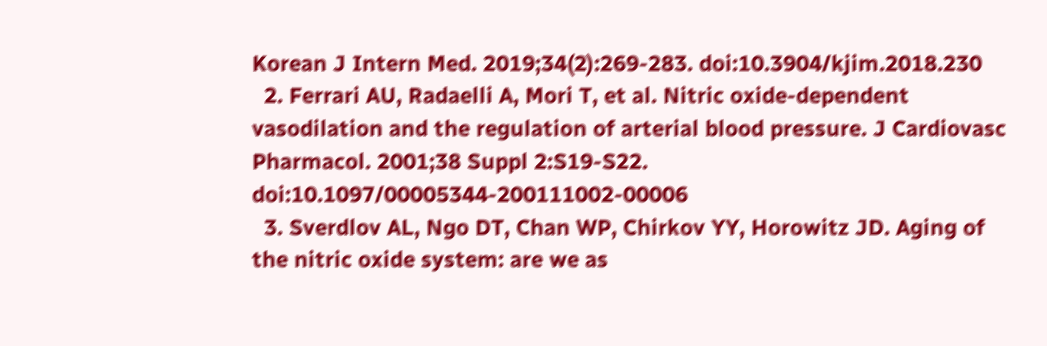Korean J Intern Med. 2019;34(2):269-283. doi:10.3904/kjim.2018.230
  2. Ferrari AU, Radaelli A, Mori T, et al. Nitric oxide-dependent vasodilation and the regulation of arterial blood pressure. J Cardiovasc Pharmacol. 2001;38 Suppl 2:S19-S22. doi:10.1097/00005344-200111002-00006
  3. Sverdlov AL, Ngo DT, Chan WP, Chirkov YY, Horowitz JD. Aging of the nitric oxide system: are we as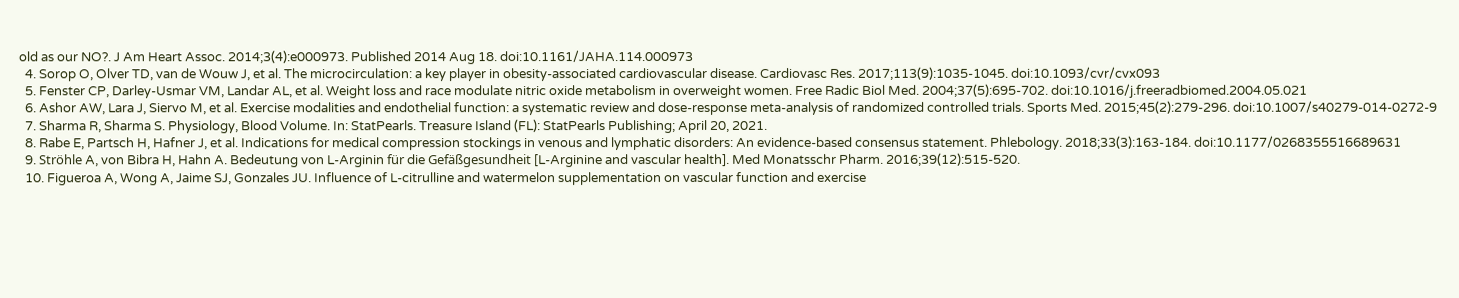old as our NO?. J Am Heart Assoc. 2014;3(4):e000973. Published 2014 Aug 18. doi:10.1161/JAHA.114.000973
  4. Sorop O, Olver TD, van de Wouw J, et al. The microcirculation: a key player in obesity-associated cardiovascular disease. Cardiovasc Res. 2017;113(9):1035-1045. doi:10.1093/cvr/cvx093
  5. Fenster CP, Darley-Usmar VM, Landar AL, et al. Weight loss and race modulate nitric oxide metabolism in overweight women. Free Radic Biol Med. 2004;37(5):695-702. doi:10.1016/j.freeradbiomed.2004.05.021
  6. Ashor AW, Lara J, Siervo M, et al. Exercise modalities and endothelial function: a systematic review and dose-response meta-analysis of randomized controlled trials. Sports Med. 2015;45(2):279-296. doi:10.1007/s40279-014-0272-9
  7. Sharma R, Sharma S. Physiology, Blood Volume. In: StatPearls. Treasure Island (FL): StatPearls Publishing; April 20, 2021.
  8. Rabe E, Partsch H, Hafner J, et al. Indications for medical compression stockings in venous and lymphatic disorders: An evidence-based consensus statement. Phlebology. 2018;33(3):163-184. doi:10.1177/0268355516689631
  9. Ströhle A, von Bibra H, Hahn A. Bedeutung von L-Arginin für die Gefäßgesundheit [L-Arginine and vascular health]. Med Monatsschr Pharm. 2016;39(12):515-520.
  10. Figueroa A, Wong A, Jaime SJ, Gonzales JU. Influence of L-citrulline and watermelon supplementation on vascular function and exercise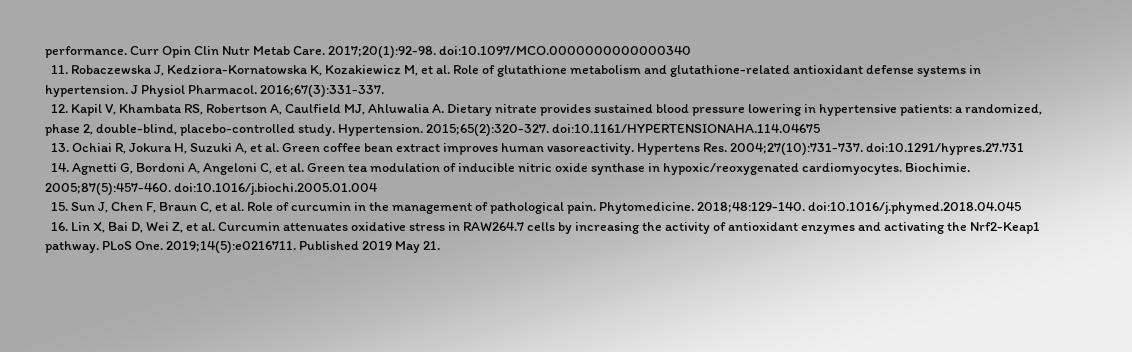performance. Curr Opin Clin Nutr Metab Care. 2017;20(1):92-98. doi:10.1097/MCO.0000000000000340
  11. Robaczewska J, Kedziora-Kornatowska K, Kozakiewicz M, et al. Role of glutathione metabolism and glutathione-related antioxidant defense systems in hypertension. J Physiol Pharmacol. 2016;67(3):331-337.
  12. Kapil V, Khambata RS, Robertson A, Caulfield MJ, Ahluwalia A. Dietary nitrate provides sustained blood pressure lowering in hypertensive patients: a randomized, phase 2, double-blind, placebo-controlled study. Hypertension. 2015;65(2):320-327. doi:10.1161/HYPERTENSIONAHA.114.04675
  13. Ochiai R, Jokura H, Suzuki A, et al. Green coffee bean extract improves human vasoreactivity. Hypertens Res. 2004;27(10):731-737. doi:10.1291/hypres.27.731
  14. Agnetti G, Bordoni A, Angeloni C, et al. Green tea modulation of inducible nitric oxide synthase in hypoxic/reoxygenated cardiomyocytes. Biochimie. 2005;87(5):457-460. doi:10.1016/j.biochi.2005.01.004
  15. Sun J, Chen F, Braun C, et al. Role of curcumin in the management of pathological pain. Phytomedicine. 2018;48:129-140. doi:10.1016/j.phymed.2018.04.045
  16. Lin X, Bai D, Wei Z, et al. Curcumin attenuates oxidative stress in RAW264.7 cells by increasing the activity of antioxidant enzymes and activating the Nrf2-Keap1 pathway. PLoS One. 2019;14(5):e0216711. Published 2019 May 21.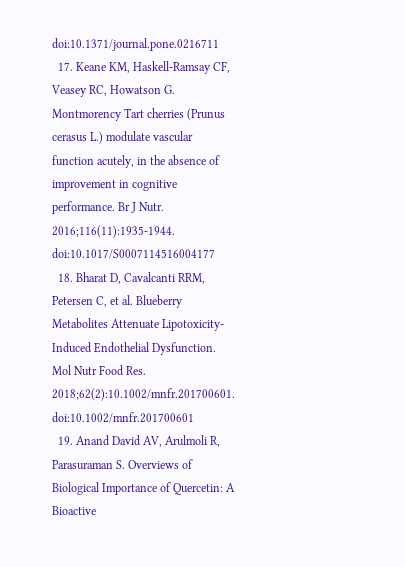doi:10.1371/journal.pone.0216711
  17. Keane KM, Haskell-Ramsay CF, Veasey RC, Howatson G. Montmorency Tart cherries (Prunus cerasus L.) modulate vascular function acutely, in the absence of improvement in cognitive performance. Br J Nutr. 2016;116(11):1935-1944. doi:10.1017/S0007114516004177
  18. Bharat D, Cavalcanti RRM, Petersen C, et al. Blueberry Metabolites Attenuate Lipotoxicity-Induced Endothelial Dysfunction. Mol Nutr Food Res. 2018;62(2):10.1002/mnfr.201700601. doi:10.1002/mnfr.201700601
  19. Anand David AV, Arulmoli R, Parasuraman S. Overviews of Biological Importance of Quercetin: A Bioactive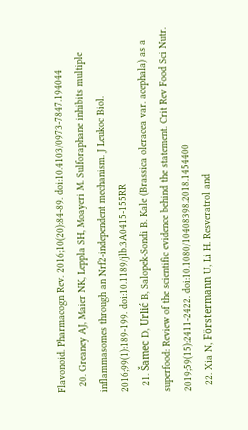Flavonoid. Pharmacogn Rev. 2016;10(20):84-89. doi:10.4103/0973-7847.194044
  20. Greaney AJ, Maier NK, Leppla SH, Moayeri M. Sulforaphane inhibits multiple inflammasomes through an Nrf2-independent mechanism. J Leukoc Biol. 2016;99(1):189-199. doi:10.1189/jlb.3A0415-155RR
  21. Šamec D, Urlić B, Salopek-Sondi B. Kale (Brassica oleracea var. acephala) as a superfood: Review of the scientific evidence behind the statement. Crit Rev Food Sci Nutr. 2019;59(15):2411-2422. doi:10.1080/10408398.2018.1454400
  22. Xia N, Förstermann U, Li H. Resveratrol and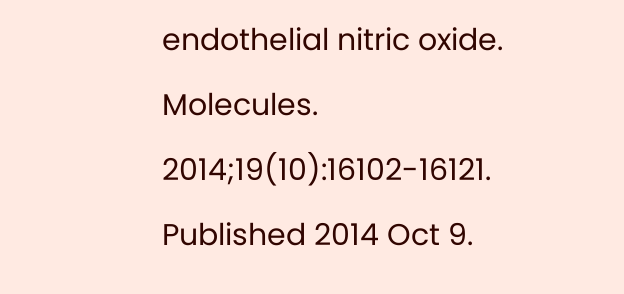endothelial nitric oxide. Molecules. 2014;19(10):16102-16121. Published 2014 Oct 9.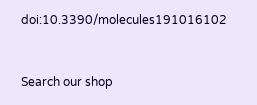doi:10.3390/molecules191016102


Search our shop